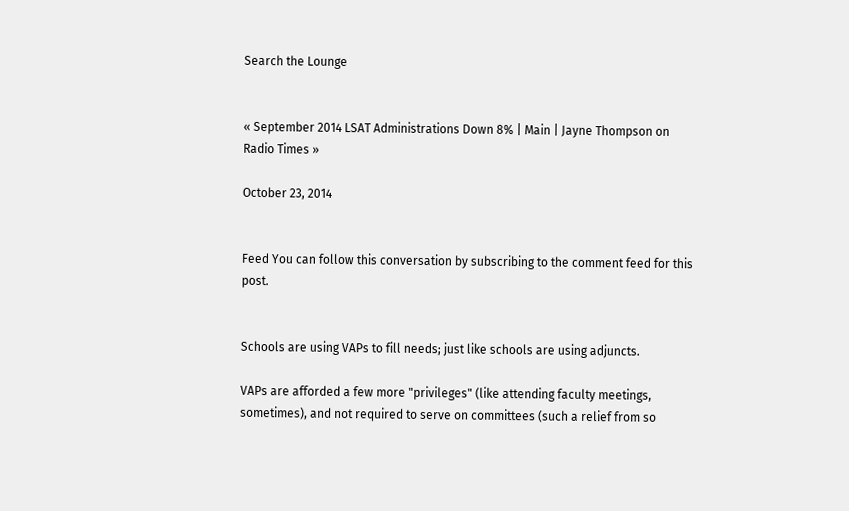Search the Lounge


« September 2014 LSAT Administrations Down 8% | Main | Jayne Thompson on Radio Times »

October 23, 2014


Feed You can follow this conversation by subscribing to the comment feed for this post.


Schools are using VAPs to fill needs; just like schools are using adjuncts.

VAPs are afforded a few more "privileges" (like attending faculty meetings, sometimes), and not required to serve on committees (such a relief from so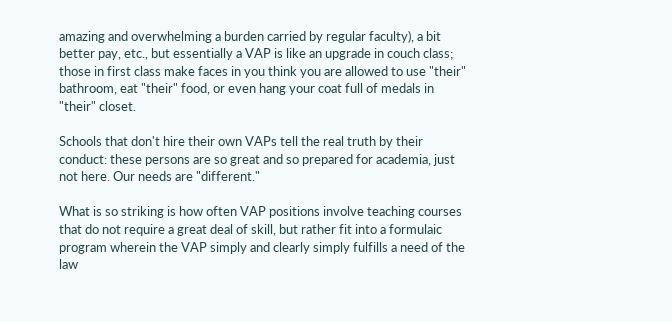amazing and overwhelming a burden carried by regular faculty), a bit better pay, etc., but essentially a VAP is like an upgrade in couch class; those in first class make faces in you think you are allowed to use "their" bathroom, eat "their" food, or even hang your coat full of medals in "their" closet.

Schools that don't hire their own VAPs tell the real truth by their conduct: these persons are so great and so prepared for academia, just not here. Our needs are "different."

What is so striking is how often VAP positions involve teaching courses that do not require a great deal of skill, but rather fit into a formulaic program wherein the VAP simply and clearly simply fulfills a need of the law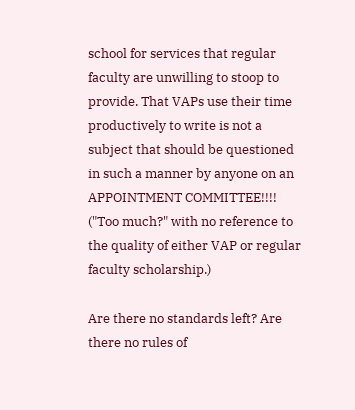school for services that regular faculty are unwilling to stoop to provide. That VAPs use their time productively to write is not a subject that should be questioned in such a manner by anyone on an APPOINTMENT COMMITTEE!!!! ("Too much?" with no reference to the quality of either VAP or regular faculty scholarship.)

Are there no standards left? Are there no rules of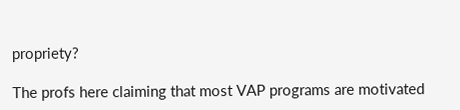propriety?

The profs here claiming that most VAP programs are motivated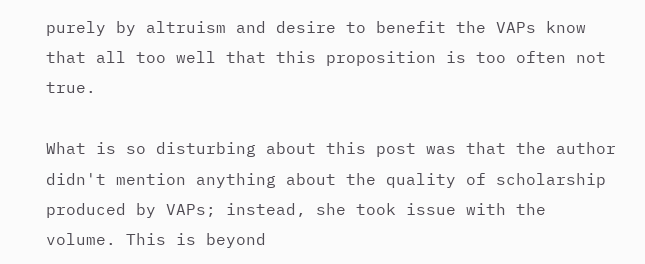purely by altruism and desire to benefit the VAPs know that all too well that this proposition is too often not true.

What is so disturbing about this post was that the author didn't mention anything about the quality of scholarship produced by VAPs; instead, she took issue with the volume. This is beyond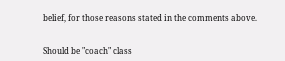belief, for those reasons stated in the comments above.


Should be "coach" class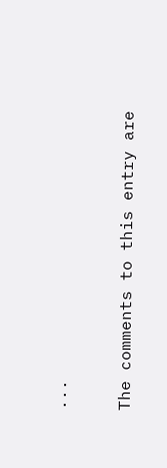...

The comments to this entry are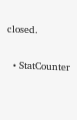closed.


  • StatCounter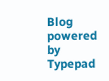Blog powered by Typepad